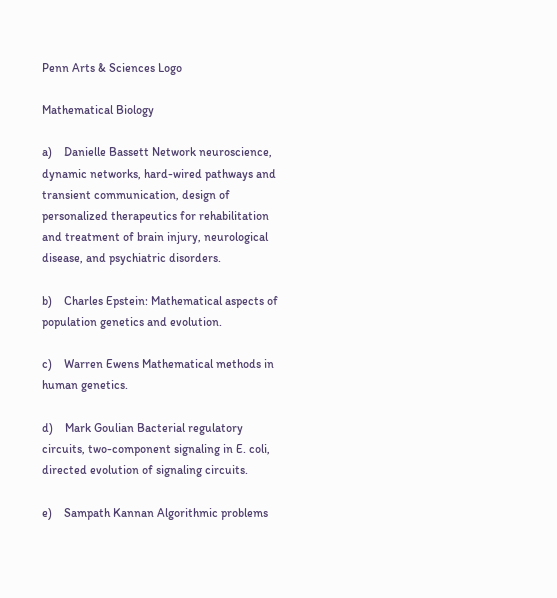Penn Arts & Sciences Logo

Mathematical Biology

a)    Danielle Bassett Network neuroscience, dynamic networks, hard-wired pathways and transient communication, design of personalized therapeutics for rehabilitation and treatment of brain injury, neurological disease, and psychiatric disorders.

b)    Charles Epstein: Mathematical aspects of population genetics and evolution.

c)    Warren Ewens Mathematical methods in human genetics.

d)    Mark Goulian Bacterial regulatory circuits, two-component signaling in E. coli, directed evolution of signaling circuits.

e)    Sampath Kannan Algorithmic problems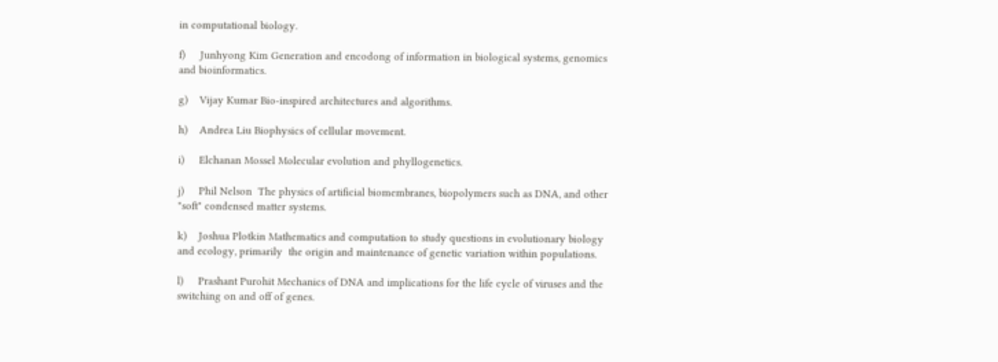in computational biology.

f)     Junhyong Kim Generation and encodong of information in biological systems, genomics and bioinformatics.

g)    Vijay Kumar Bio-inspired architectures and algorithms.

h)    Andrea Liu Biophysics of cellular movement.

i)     Elchanan Mossel Molecular evolution and phyllogenetics.

j)     Phil Nelson  The physics of artificial biomembranes, biopolymers such as DNA, and other "soft" condensed matter systems.

k)    Joshua Plotkin Mathematics and computation to study questions in evolutionary biology and ecology, primarily  the origin and maintenance of genetic variation within populations.

l)     Prashant Purohit Mechanics of DNA and implications for the life cycle of viruses and the switching on and off of genes.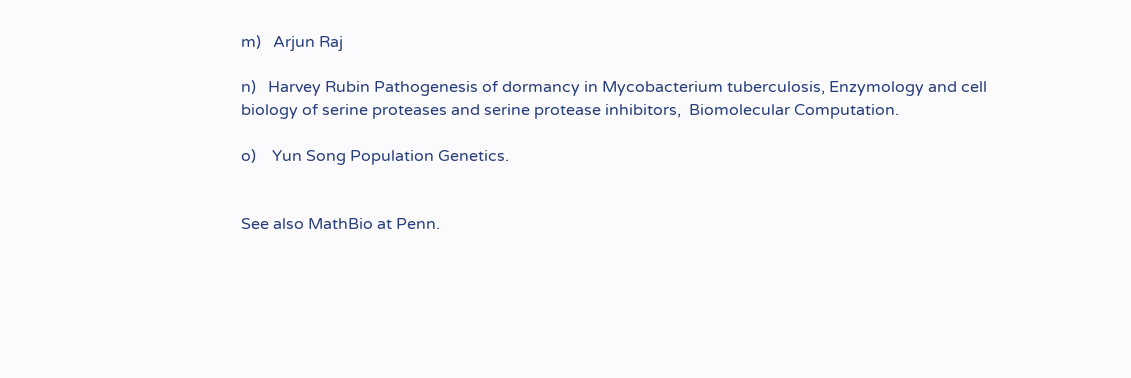m)   Arjun Raj

n)   Harvey Rubin Pathogenesis of dormancy in Mycobacterium tuberculosis, Enzymology and cell biology of serine proteases and serine protease inhibitors,  Biomolecular Computation.

o)    Yun Song Population Genetics.


See also MathBio at Penn.